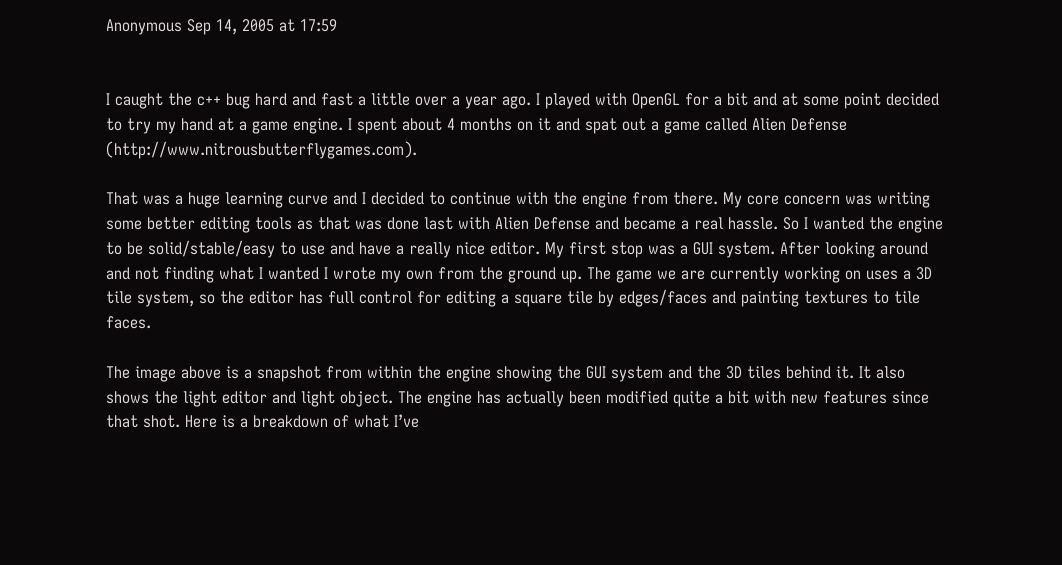Anonymous Sep 14, 2005 at 17:59


I caught the c++ bug hard and fast a little over a year ago. I played with OpenGL for a bit and at some point decided to try my hand at a game engine. I spent about 4 months on it and spat out a game called Alien Defense (http://www.nitrousbutterflygames.com).

That was a huge learning curve and I decided to continue with the engine from there. My core concern was writing some better editing tools as that was done last with Alien Defense and became a real hassle. So I wanted the engine to be solid/stable/easy to use and have a really nice editor. My first stop was a GUI system. After looking around and not finding what I wanted I wrote my own from the ground up. The game we are currently working on uses a 3D tile system, so the editor has full control for editing a square tile by edges/faces and painting textures to tile faces.

The image above is a snapshot from within the engine showing the GUI system and the 3D tiles behind it. It also shows the light editor and light object. The engine has actually been modified quite a bit with new features since that shot. Here is a breakdown of what I’ve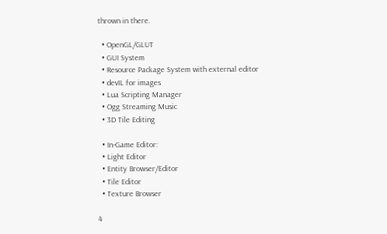thrown in there.

  • OpenGL/GLUT
  • GUI System
  • Resource Package System with external editor
  • devIL for images
  • Lua Scripting Manager
  • Ogg Streaming Music
  • 3D Tile Editing

  • In-Game Editor:
  • Light Editor
  • Entity Browser/Editor
  • Tile Editor
  • Texture Browser

4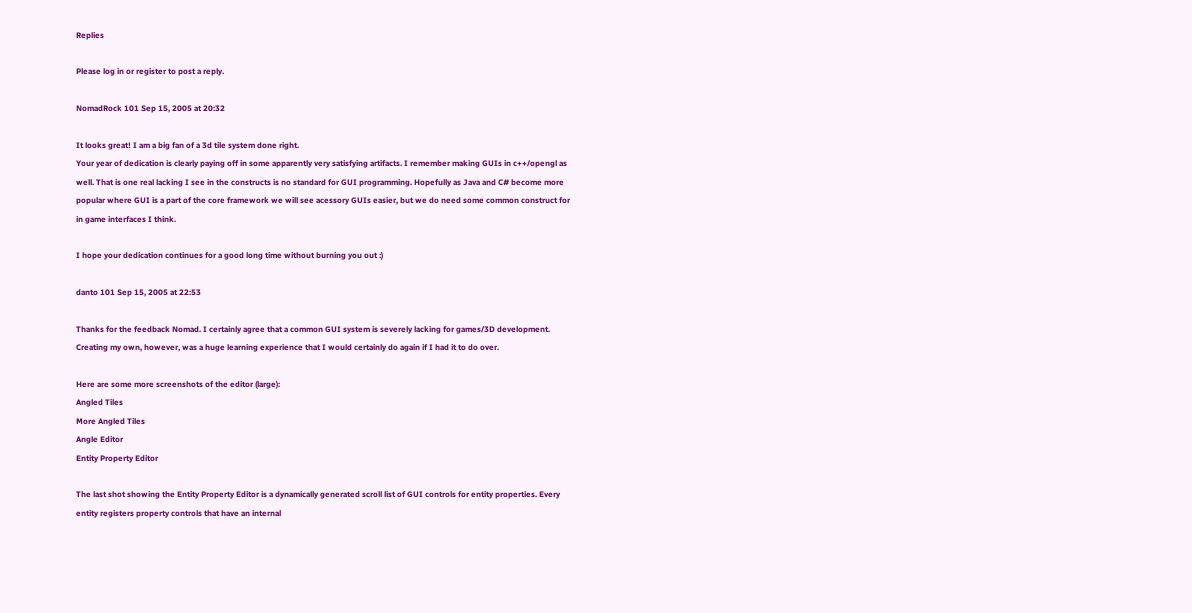Replies

Please log in or register to post a reply.

NomadRock 101 Sep 15, 2005 at 20:32

It looks great! I am a big fan of a 3d tile system done right.
Your year of dedication is clearly paying off in some apparently very satisfying artifacts. I remember making GUIs in c++/opengl as well. That is one real lacking I see in the constructs is no standard for GUI programming. Hopefully as Java and C# become more popular where GUI is a part of the core framework we will see acessory GUIs easier, but we do need some common construct for in game interfaces I think.

I hope your dedication continues for a good long time without burning you out :)

danto 101 Sep 15, 2005 at 22:53

Thanks for the feedback Nomad. I certainly agree that a common GUI system is severely lacking for games/3D development. Creating my own, however, was a huge learning experience that I would certainly do again if I had it to do over.

Here are some more screenshots of the editor (large):
Angled Tiles
More Angled Tiles
Angle Editor
Entity Property Editor

The last shot showing the Entity Property Editor is a dynamically generated scroll list of GUI controls for entity properties. Every entity registers property controls that have an internal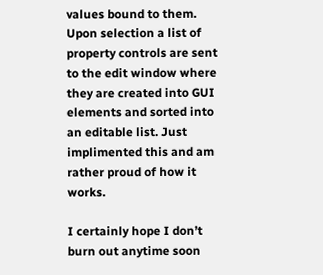values bound to them. Upon selection a list of property controls are sent to the edit window where they are created into GUI elements and sorted into an editable list. Just implimented this and am rather proud of how it works.

I certainly hope I don’t burn out anytime soon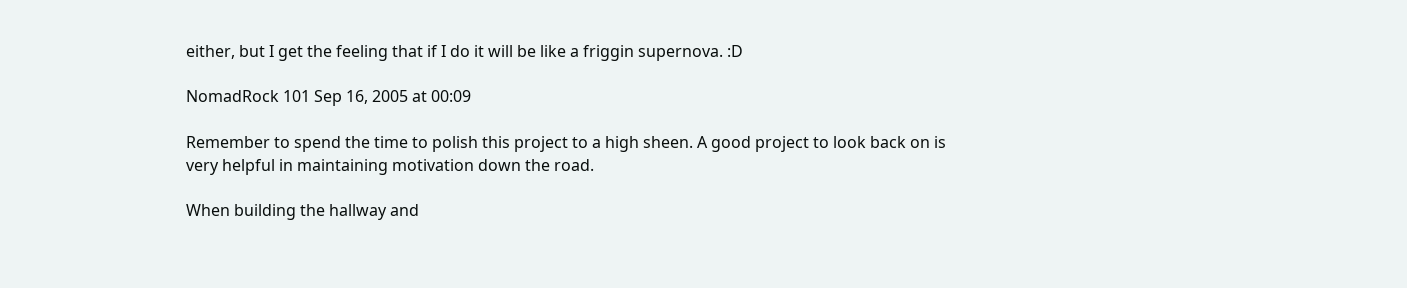either, but I get the feeling that if I do it will be like a friggin supernova. :D

NomadRock 101 Sep 16, 2005 at 00:09

Remember to spend the time to polish this project to a high sheen. A good project to look back on is very helpful in maintaining motivation down the road.

When building the hallway and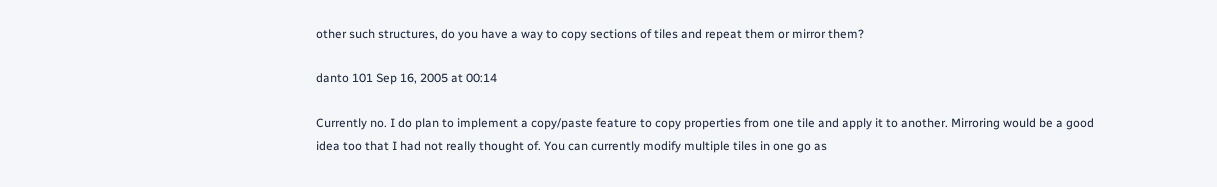other such structures, do you have a way to copy sections of tiles and repeat them or mirror them?

danto 101 Sep 16, 2005 at 00:14

Currently no. I do plan to implement a copy/paste feature to copy properties from one tile and apply it to another. Mirroring would be a good idea too that I had not really thought of. You can currently modify multiple tiles in one go as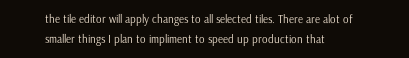the tile editor will apply changes to all selected tiles. There are alot of smaller things I plan to impliment to speed up production that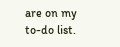are on my to-do list.